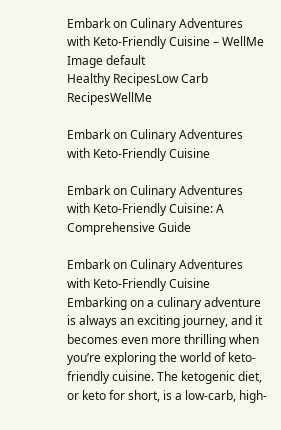Embark on Culinary Adventures with Keto-Friendly Cuisine – WellMe
Image default
Healthy RecipesLow Carb RecipesWellMe

Embark on Culinary Adventures with Keto-Friendly Cuisine

Embark on Culinary Adventures with Keto-Friendly Cuisine: A Comprehensive Guide

Embark on Culinary Adventures with Keto-Friendly Cuisine
Embarking on a culinary adventure is always an exciting journey, and it becomes even more thrilling when you’re exploring the world of keto-friendly cuisine. The ketogenic diet, or keto for short, is a low-carb, high-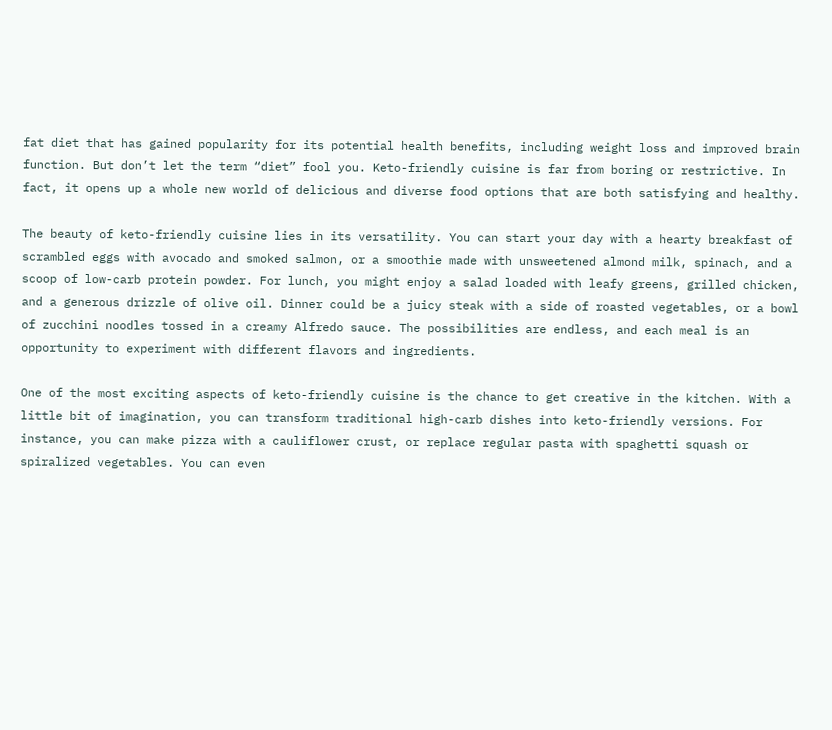fat diet that has gained popularity for its potential health benefits, including weight loss and improved brain function. But don’t let the term “diet” fool you. Keto-friendly cuisine is far from boring or restrictive. In fact, it opens up a whole new world of delicious and diverse food options that are both satisfying and healthy.

The beauty of keto-friendly cuisine lies in its versatility. You can start your day with a hearty breakfast of scrambled eggs with avocado and smoked salmon, or a smoothie made with unsweetened almond milk, spinach, and a scoop of low-carb protein powder. For lunch, you might enjoy a salad loaded with leafy greens, grilled chicken, and a generous drizzle of olive oil. Dinner could be a juicy steak with a side of roasted vegetables, or a bowl of zucchini noodles tossed in a creamy Alfredo sauce. The possibilities are endless, and each meal is an opportunity to experiment with different flavors and ingredients.

One of the most exciting aspects of keto-friendly cuisine is the chance to get creative in the kitchen. With a little bit of imagination, you can transform traditional high-carb dishes into keto-friendly versions. For instance, you can make pizza with a cauliflower crust, or replace regular pasta with spaghetti squash or spiralized vegetables. You can even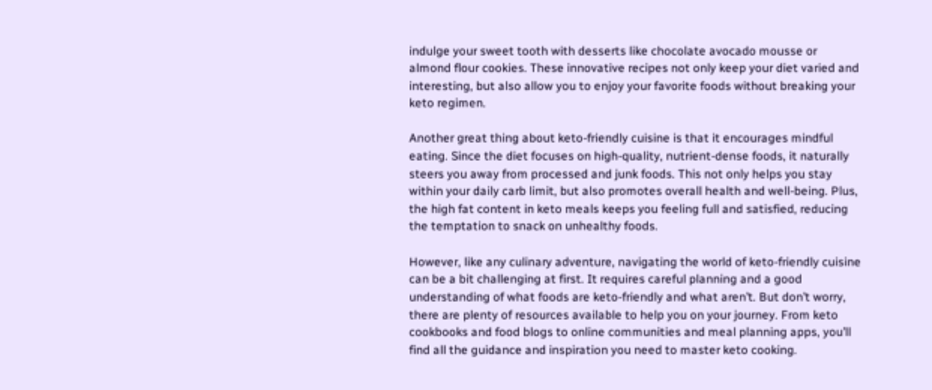indulge your sweet tooth with desserts like chocolate avocado mousse or almond flour cookies. These innovative recipes not only keep your diet varied and interesting, but also allow you to enjoy your favorite foods without breaking your keto regimen.

Another great thing about keto-friendly cuisine is that it encourages mindful eating. Since the diet focuses on high-quality, nutrient-dense foods, it naturally steers you away from processed and junk foods. This not only helps you stay within your daily carb limit, but also promotes overall health and well-being. Plus, the high fat content in keto meals keeps you feeling full and satisfied, reducing the temptation to snack on unhealthy foods.

However, like any culinary adventure, navigating the world of keto-friendly cuisine can be a bit challenging at first. It requires careful planning and a good understanding of what foods are keto-friendly and what aren’t. But don’t worry, there are plenty of resources available to help you on your journey. From keto cookbooks and food blogs to online communities and meal planning apps, you’ll find all the guidance and inspiration you need to master keto cooking.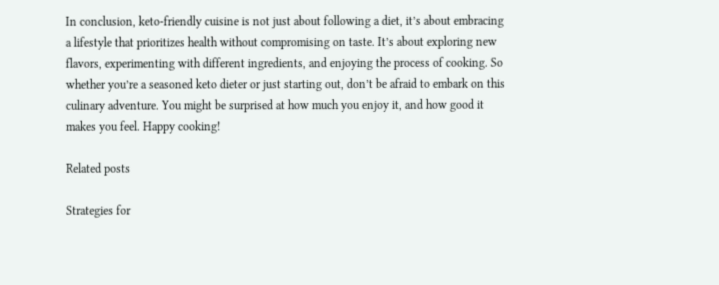In conclusion, keto-friendly cuisine is not just about following a diet, it’s about embracing a lifestyle that prioritizes health without compromising on taste. It’s about exploring new flavors, experimenting with different ingredients, and enjoying the process of cooking. So whether you’re a seasoned keto dieter or just starting out, don’t be afraid to embark on this culinary adventure. You might be surprised at how much you enjoy it, and how good it makes you feel. Happy cooking!

Related posts

Strategies for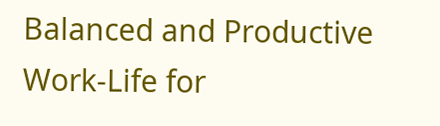Balanced and Productive Work-Life for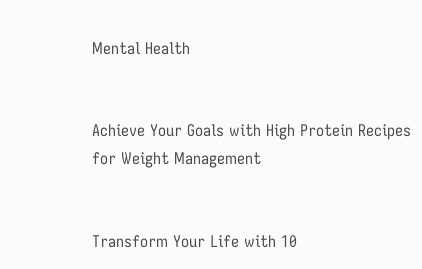Mental Health


Achieve Your Goals with High Protein Recipes for Weight Management


Transform Your Life with 10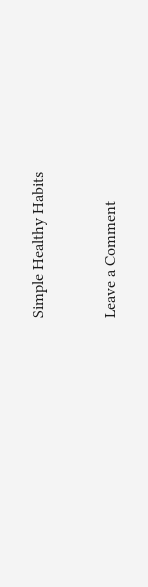Simple Healthy Habits


Leave a Comment